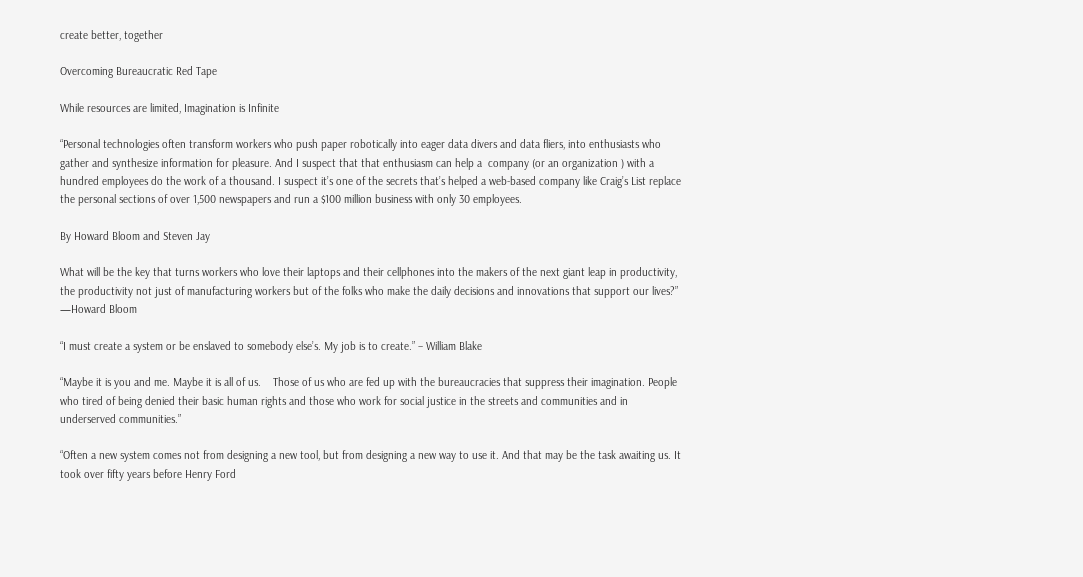create better, together

Overcoming Bureaucratic Red Tape

While resources are limited, Imagination is Infinite

“Personal technologies often transform workers who push paper robotically into eager data divers and data fliers, into enthusiasts who gather and synthesize information for pleasure. And I suspect that that enthusiasm can help a  company (or an organization ) with a hundred employees do the work of a thousand. I suspect it’s one of the secrets that’s helped a web-based company like Craig’s List replace the personal sections of over 1,500 newspapers and run a $100 million business with only 30 employees.

By Howard Bloom and Steven Jay

What will be the key that turns workers who love their laptops and their cellphones into the makers of the next giant leap in productivity, the productivity not just of manufacturing workers but of the folks who make the daily decisions and innovations that support our lives?” —Howard Bloom

“I must create a system or be enslaved to somebody else’s. My job is to create.” – William Blake

“Maybe it is you and me. Maybe it is all of us.    Those of us who are fed up with the bureaucracies that suppress their imagination. People who tired of being denied their basic human rights and those who work for social justice in the streets and communities and in underserved communities.”

“Often a new system comes not from designing a new tool, but from designing a new way to use it. And that may be the task awaiting us. It took over fifty years before Henry Ford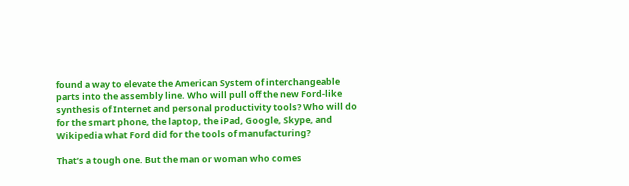found a way to elevate the American System of interchangeable parts into the assembly line. Who will pull off the new Ford-like synthesis of Internet and personal productivity tools? Who will do for the smart phone, the laptop, the iPad, Google, Skype, and Wikipedia what Ford did for the tools of manufacturing?

That’s a tough one. But the man or woman who comes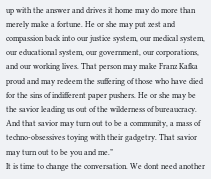up with the answer and drives it home may do more than merely make a fortune. He or she may put zest and compassion back into our justice system, our medical system, our educational system, our government, our corporations, and our working lives. That person may make Franz Kafka proud and may redeem the suffering of those who have died for the sins of indifferent paper pushers. He or she may be the savior leading us out of the wilderness of bureaucracy. And that savior may turn out to be a community, a mass of techno-obsessives toying with their gadgetry. That savior may turn out to be you and me.”
It is time to change the conversation. We dont need another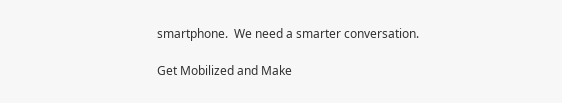smartphone.  We need a smarter conversation.

Get Mobilized and Make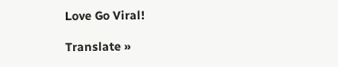Love Go Viral!

Translate »